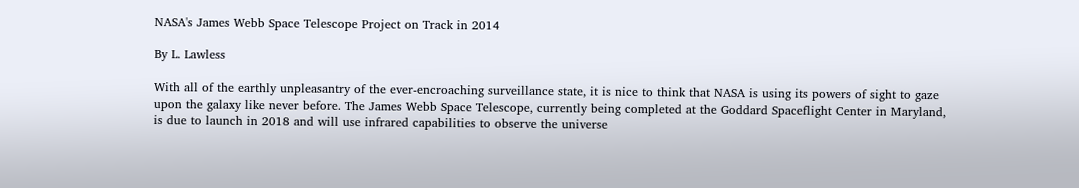NASA's James Webb Space Telescope Project on Track in 2014

By L. Lawless

With all of the earthly unpleasantry of the ever-encroaching surveillance state, it is nice to think that NASA is using its powers of sight to gaze upon the galaxy like never before. The James Webb Space Telescope, currently being completed at the Goddard Spaceflight Center in Maryland, is due to launch in 2018 and will use infrared capabilities to observe the universe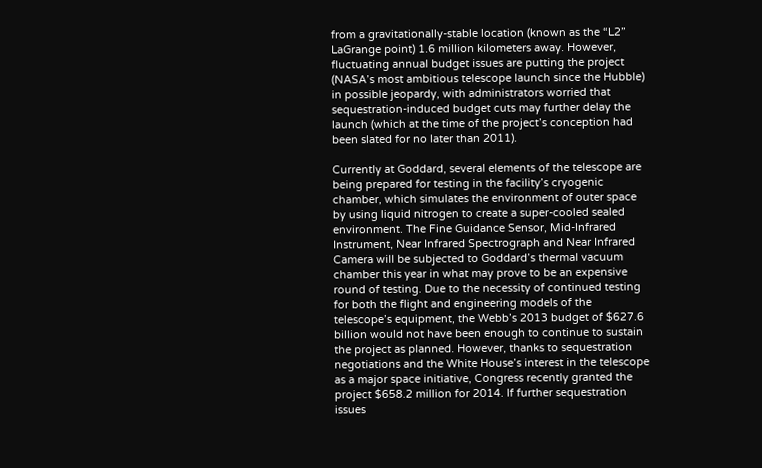from a gravitationally-stable location (known as the “L2” LaGrange point) 1.6 million kilometers away. However, fluctuating annual budget issues are putting the project (NASA’s most ambitious telescope launch since the Hubble) in possible jeopardy, with administrators worried that sequestration-induced budget cuts may further delay the launch (which at the time of the project’s conception had been slated for no later than 2011).

Currently at Goddard, several elements of the telescope are being prepared for testing in the facility’s cryogenic chamber, which simulates the environment of outer space by using liquid nitrogen to create a super-cooled sealed environment. The Fine Guidance Sensor, Mid-Infrared Instrument, Near Infrared Spectrograph and Near Infrared Camera will be subjected to Goddard’s thermal vacuum chamber this year in what may prove to be an expensive round of testing. Due to the necessity of continued testing for both the flight and engineering models of the telescope’s equipment, the Webb’s 2013 budget of $627.6 billion would not have been enough to continue to sustain the project as planned. However, thanks to sequestration negotiations and the White House’s interest in the telescope as a major space initiative, Congress recently granted the project $658.2 million for 2014. If further sequestration issues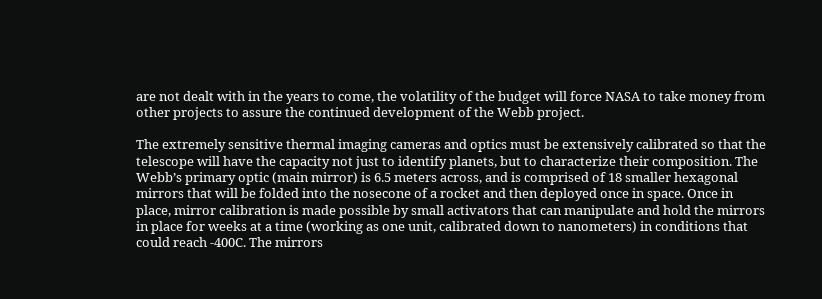are not dealt with in the years to come, the volatility of the budget will force NASA to take money from other projects to assure the continued development of the Webb project.

The extremely sensitive thermal imaging cameras and optics must be extensively calibrated so that the telescope will have the capacity not just to identify planets, but to characterize their composition. The Webb’s primary optic (main mirror) is 6.5 meters across, and is comprised of 18 smaller hexagonal mirrors that will be folded into the nosecone of a rocket and then deployed once in space. Once in place, mirror calibration is made possible by small activators that can manipulate and hold the mirrors in place for weeks at a time (working as one unit, calibrated down to nanometers) in conditions that could reach -400C. The mirrors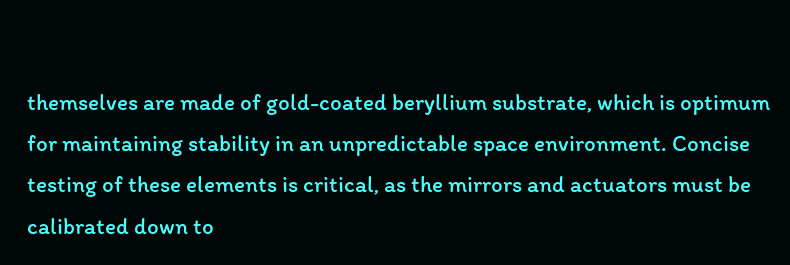themselves are made of gold-coated beryllium substrate, which is optimum for maintaining stability in an unpredictable space environment. Concise testing of these elements is critical, as the mirrors and actuators must be calibrated down to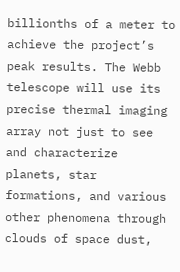billionths of a meter to achieve the project’s peak results. The Webb telescope will use its precise thermal imaging array not just to see and characterize planets, star formations, and various other phenomena through clouds of space dust,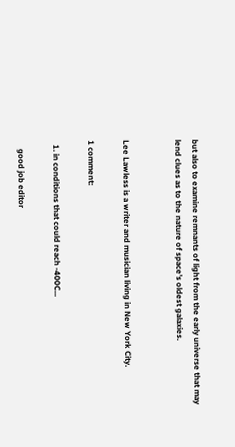but also to examine remnants of light from the early universe that may lend clues as to the nature of space’s oldest galaxies.


Lee Lawless is a writer and musician living in New York City.

1 comment:

  1. in conditions that could reach -400C...

    good job editor